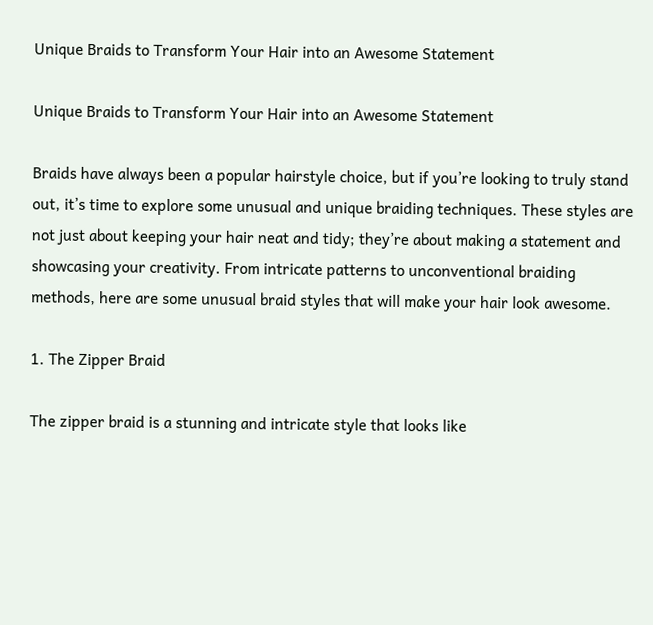Unique Braids to Transform Your Hair into an Awesome Statement

Unique Braids to Transform Your Hair into an Awesome Statement

Braids have always been a popular hairstyle choice, but if you’re looking to truly stand out, it’s time to explore some unusual and unique braiding techniques. These styles are not just about keeping your hair neat and tidy; they’re about making a statement and showcasing your creativity. From intricate patterns to unconventional braiding methods, here are some unusual braid styles that will make your hair look awesome.

1. The Zipper Braid

The zipper braid is a stunning and intricate style that looks like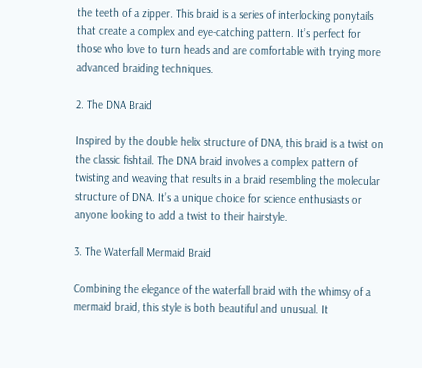the teeth of a zipper. This braid is a series of interlocking ponytails that create a complex and eye-catching pattern. It’s perfect for those who love to turn heads and are comfortable with trying more advanced braiding techniques.

2. The DNA Braid

Inspired by the double helix structure of DNA, this braid is a twist on the classic fishtail. The DNA braid involves a complex pattern of twisting and weaving that results in a braid resembling the molecular structure of DNA. It’s a unique choice for science enthusiasts or anyone looking to add a twist to their hairstyle.

3. The Waterfall Mermaid Braid

Combining the elegance of the waterfall braid with the whimsy of a mermaid braid, this style is both beautiful and unusual. It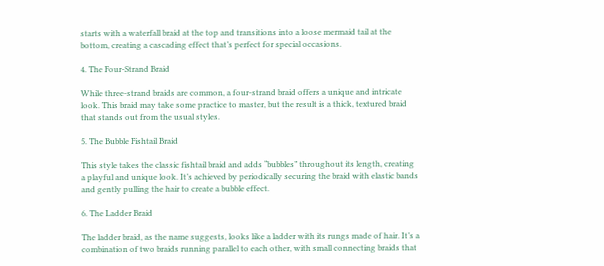starts with a waterfall braid at the top and transitions into a loose mermaid tail at the bottom, creating a cascading effect that’s perfect for special occasions.

4. The Four-Strand Braid

While three-strand braids are common, a four-strand braid offers a unique and intricate look. This braid may take some practice to master, but the result is a thick, textured braid that stands out from the usual styles.

5. The Bubble Fishtail Braid

This style takes the classic fishtail braid and adds “bubbles” throughout its length, creating a playful and unique look. It’s achieved by periodically securing the braid with elastic bands and gently pulling the hair to create a bubble effect.

6. The Ladder Braid

The ladder braid, as the name suggests, looks like a ladder with its rungs made of hair. It’s a combination of two braids running parallel to each other, with small connecting braids that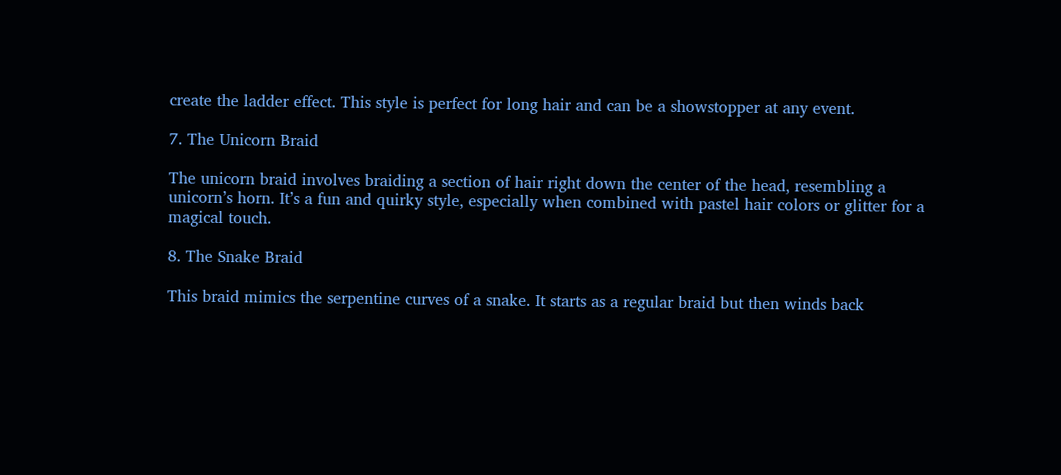create the ladder effect. This style is perfect for long hair and can be a showstopper at any event.

7. The Unicorn Braid

The unicorn braid involves braiding a section of hair right down the center of the head, resembling a unicorn’s horn. It’s a fun and quirky style, especially when combined with pastel hair colors or glitter for a magical touch.

8. The Snake Braid

This braid mimics the serpentine curves of a snake. It starts as a regular braid but then winds back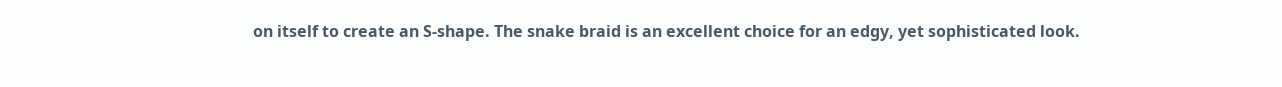on itself to create an S-shape. The snake braid is an excellent choice for an edgy, yet sophisticated look.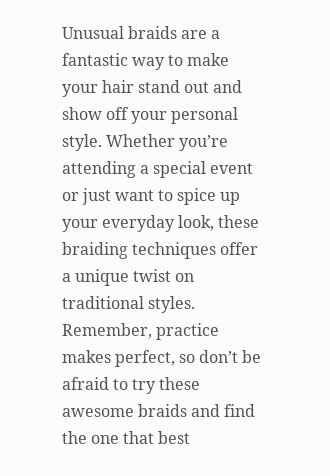Unusual braids are a fantastic way to make your hair stand out and show off your personal style. Whether you’re attending a special event or just want to spice up your everyday look, these braiding techniques offer a unique twist on traditional styles. Remember, practice makes perfect, so don’t be afraid to try these awesome braids and find the one that best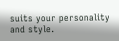suits your personality and style.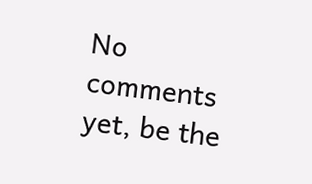No comments yet, be the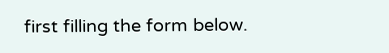first filling the form below.